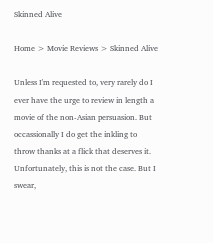Skinned Alive

Home > Movie Reviews > Skinned Alive

Unless I'm requested to, very rarely do I ever have the urge to review in length a movie of the non-Asian persuasion. But occassionally I do get the inkling to throw thanks at a flick that deserves it. Unfortunately, this is not the case. But I swear,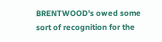BRENTWOOD's owed some sort of recognition for the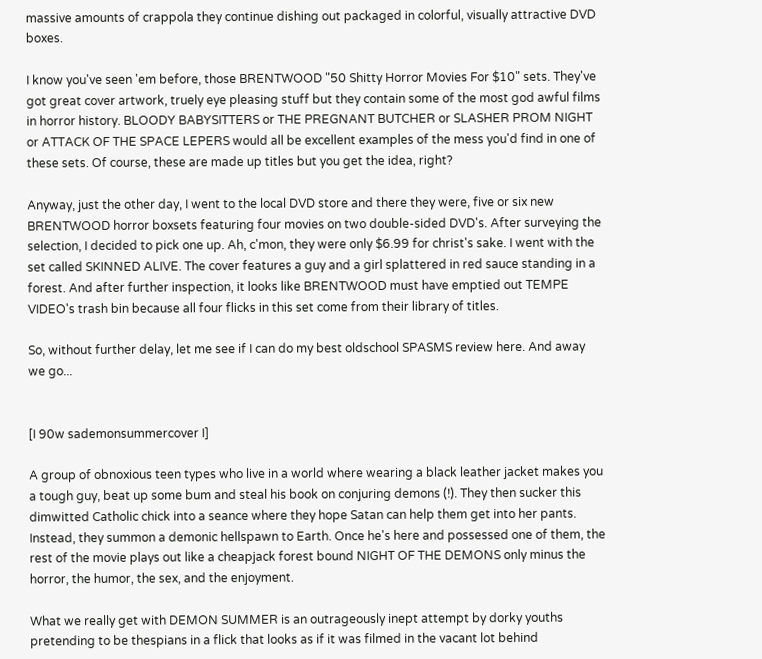massive amounts of crappola they continue dishing out packaged in colorful, visually attractive DVD boxes.

I know you've seen 'em before, those BRENTWOOD "50 Shitty Horror Movies For $10" sets. They've got great cover artwork, truely eye pleasing stuff but they contain some of the most god awful films in horror history. BLOODY BABYSITTERS or THE PREGNANT BUTCHER or SLASHER PROM NIGHT or ATTACK OF THE SPACE LEPERS would all be excellent examples of the mess you'd find in one of these sets. Of course, these are made up titles but you get the idea, right?

Anyway, just the other day, I went to the local DVD store and there they were, five or six new BRENTWOOD horror boxsets featuring four movies on two double-sided DVD's. After surveying the selection, I decided to pick one up. Ah, c'mon, they were only $6.99 for christ's sake. I went with the set called SKINNED ALIVE. The cover features a guy and a girl splattered in red sauce standing in a forest. And after further inspection, it looks like BRENTWOOD must have emptied out TEMPE VIDEO's trash bin because all four flicks in this set come from their library of titles.

So, without further delay, let me see if I can do my best oldschool SPASMS review here. And away we go...


[I 90w sademonsummercover I]

A group of obnoxious teen types who live in a world where wearing a black leather jacket makes you a tough guy, beat up some bum and steal his book on conjuring demons (!). They then sucker this dimwitted Catholic chick into a seance where they hope Satan can help them get into her pants. Instead, they summon a demonic hellspawn to Earth. Once he's here and possessed one of them, the rest of the movie plays out like a cheapjack forest bound NIGHT OF THE DEMONS only minus the horror, the humor, the sex, and the enjoyment.

What we really get with DEMON SUMMER is an outrageously inept attempt by dorky youths pretending to be thespians in a flick that looks as if it was filmed in the vacant lot behind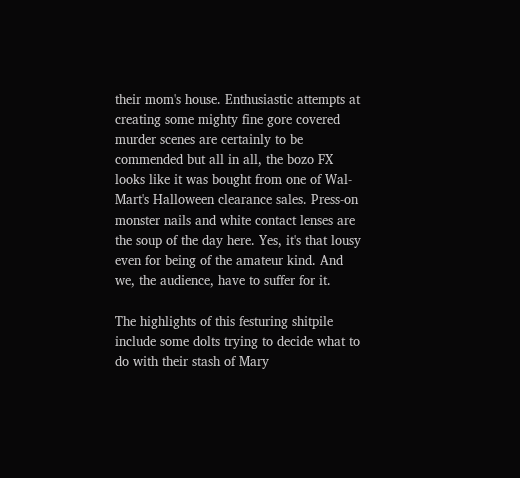their mom's house. Enthusiastic attempts at creating some mighty fine gore covered murder scenes are certainly to be commended but all in all, the bozo FX looks like it was bought from one of Wal-Mart's Halloween clearance sales. Press-on monster nails and white contact lenses are the soup of the day here. Yes, it's that lousy even for being of the amateur kind. And we, the audience, have to suffer for it.

The highlights of this festuring shitpile include some dolts trying to decide what to do with their stash of Mary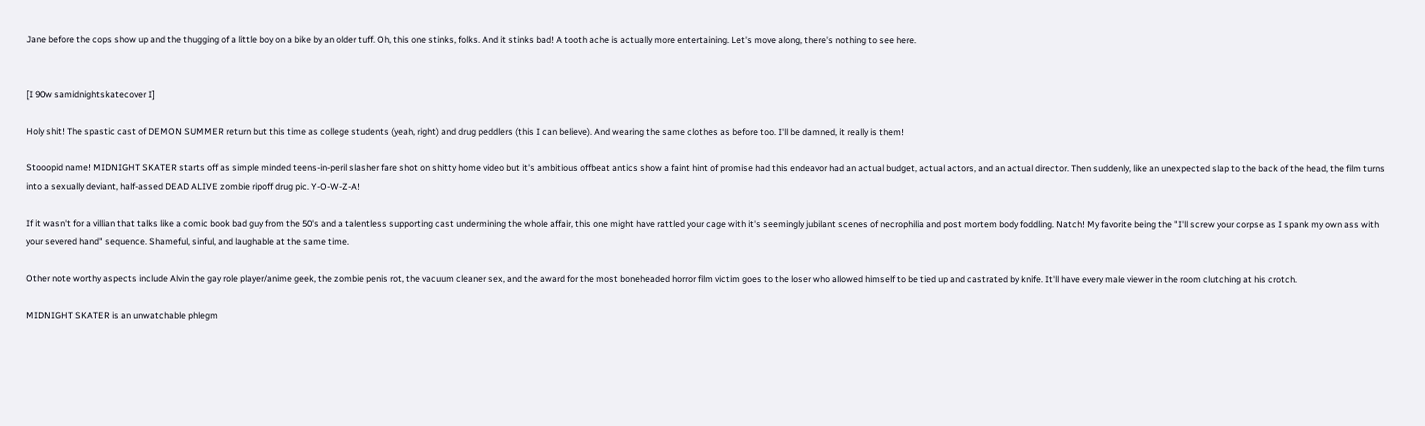Jane before the cops show up and the thugging of a little boy on a bike by an older tuff. Oh, this one stinks, folks. And it stinks bad! A tooth ache is actually more entertaining. Let's move along, there's nothing to see here.


[I 90w samidnightskatecover I]

Holy shit! The spastic cast of DEMON SUMMER return but this time as college students (yeah, right) and drug peddlers (this I can believe). And wearing the same clothes as before too. I'll be damned, it really is them!

Stooopid name! MIDNIGHT SKATER starts off as simple minded teens-in-peril slasher fare shot on shitty home video but it's ambitious offbeat antics show a faint hint of promise had this endeavor had an actual budget, actual actors, and an actual director. Then suddenly, like an unexpected slap to the back of the head, the film turns into a sexually deviant, half-assed DEAD ALIVE zombie ripoff drug pic. Y-O-W-Z-A!

If it wasn't for a villian that talks like a comic book bad guy from the 50's and a talentless supporting cast undermining the whole affair, this one might have rattled your cage with it's seemingly jubilant scenes of necrophilia and post mortem body foddling. Natch! My favorite being the "I'll screw your corpse as I spank my own ass with your severed hand" sequence. Shameful, sinful, and laughable at the same time.

Other note worthy aspects include Alvin the gay role player/anime geek, the zombie penis rot, the vacuum cleaner sex, and the award for the most boneheaded horror film victim goes to the loser who allowed himself to be tied up and castrated by knife. It'll have every male viewer in the room clutching at his crotch.

MIDNIGHT SKATER is an unwatchable phlegm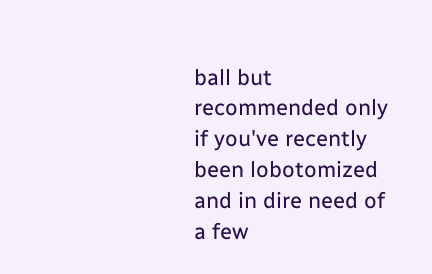ball but recommended only if you've recently been lobotomized and in dire need of a few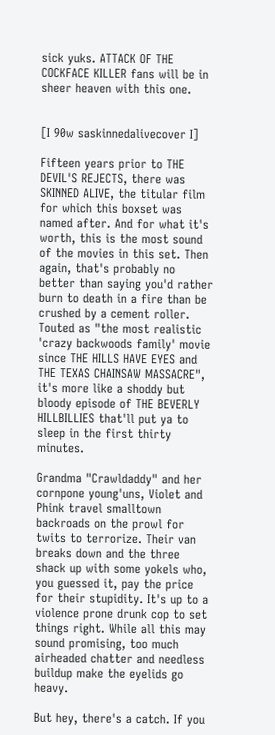sick yuks. ATTACK OF THE COCKFACE KILLER fans will be in sheer heaven with this one.


[I 90w saskinnedalivecover I]

Fifteen years prior to THE DEVIL'S REJECTS, there was SKINNED ALIVE, the titular film for which this boxset was named after. And for what it's worth, this is the most sound of the movies in this set. Then again, that's probably no better than saying you'd rather burn to death in a fire than be crushed by a cement roller. Touted as "the most realistic 'crazy backwoods family' movie since THE HILLS HAVE EYES and THE TEXAS CHAINSAW MASSACRE", it's more like a shoddy but bloody episode of THE BEVERLY HILLBILLIES that'll put ya to sleep in the first thirty minutes.

Grandma "Crawldaddy" and her cornpone young'uns, Violet and Phink travel smalltown backroads on the prowl for twits to terrorize. Their van breaks down and the three shack up with some yokels who, you guessed it, pay the price for their stupidity. It's up to a violence prone drunk cop to set things right. While all this may sound promising, too much airheaded chatter and needless buildup make the eyelids go heavy.

But hey, there's a catch. If you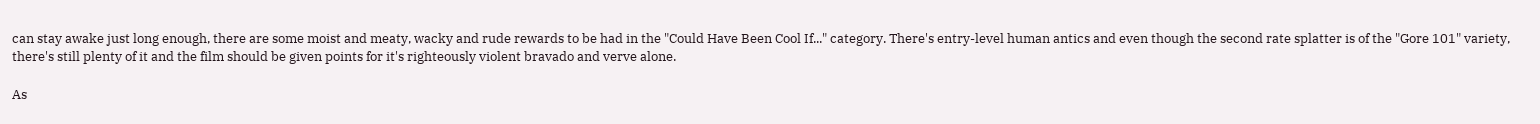can stay awake just long enough, there are some moist and meaty, wacky and rude rewards to be had in the "Could Have Been Cool If..." category. There's entry-level human antics and even though the second rate splatter is of the "Gore 101" variety, there's still plenty of it and the film should be given points for it's righteously violent bravado and verve alone.

As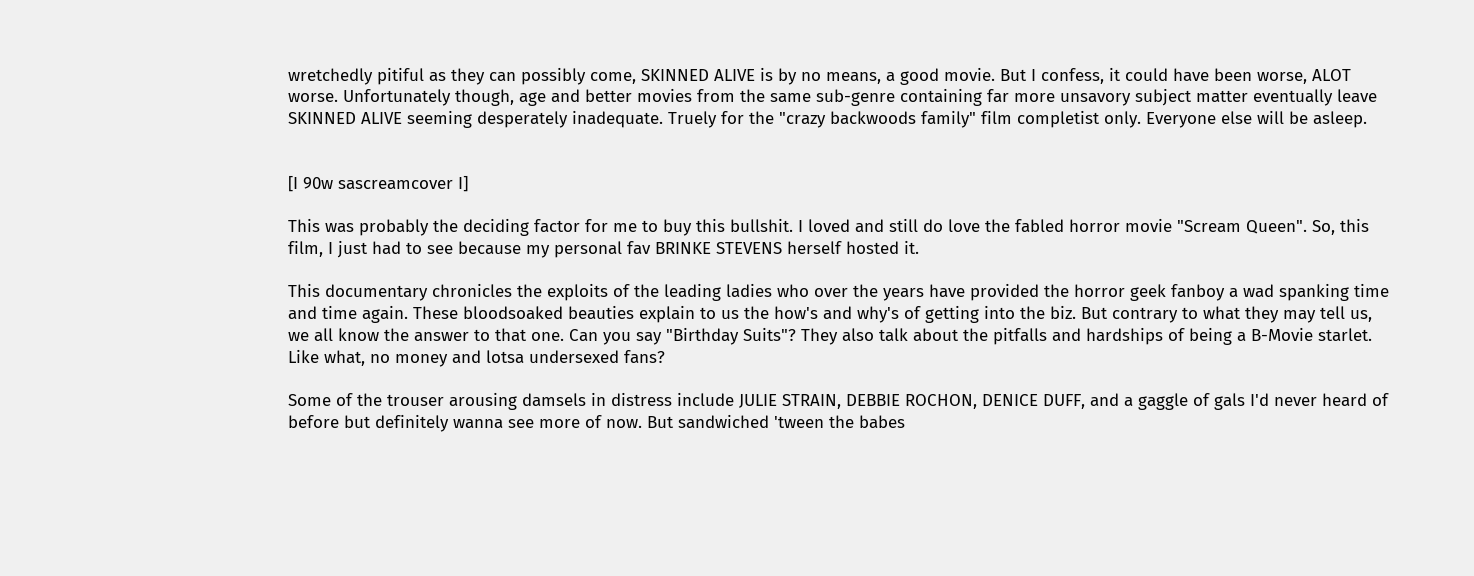wretchedly pitiful as they can possibly come, SKINNED ALIVE is by no means, a good movie. But I confess, it could have been worse, ALOT worse. Unfortunately though, age and better movies from the same sub-genre containing far more unsavory subject matter eventually leave SKINNED ALIVE seeming desperately inadequate. Truely for the "crazy backwoods family" film completist only. Everyone else will be asleep.


[I 90w sascreamcover I]

This was probably the deciding factor for me to buy this bullshit. I loved and still do love the fabled horror movie "Scream Queen". So, this film, I just had to see because my personal fav BRINKE STEVENS herself hosted it.

This documentary chronicles the exploits of the leading ladies who over the years have provided the horror geek fanboy a wad spanking time and time again. These bloodsoaked beauties explain to us the how's and why's of getting into the biz. But contrary to what they may tell us, we all know the answer to that one. Can you say "Birthday Suits"? They also talk about the pitfalls and hardships of being a B-Movie starlet. Like what, no money and lotsa undersexed fans?

Some of the trouser arousing damsels in distress include JULIE STRAIN, DEBBIE ROCHON, DENICE DUFF, and a gaggle of gals I'd never heard of before but definitely wanna see more of now. But sandwiched 'tween the babes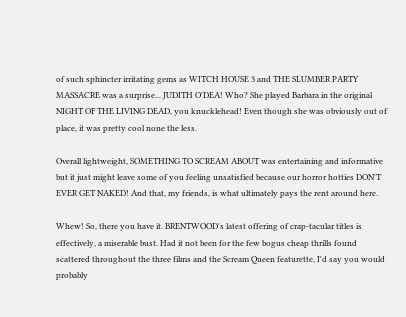of such sphincter irritating gems as WITCH HOUSE 3 and THE SLUMBER PARTY MASSACRE was a surprise... JUDITH O'DEA! Who? She played Barbara in the original NIGHT OF THE LIVING DEAD, you knucklehead! Even though she was obviously out of place, it was pretty cool none the less.

Overall lightweight, SOMETHING TO SCREAM ABOUT was entertaining and informative but it just might leave some of you feeling unsatisfied because our horror hotties DON'T EVER GET NAKED! And that, my friends, is what ultimately pays the rent around here.

Whew! So, there you have it. BRENTWOOD's latest offering of crap-tacular titles is effectively, a miserable bust. Had it not been for the few bogus cheap thrills found scattered throughout the three films and the Scream Queen featurette, I'd say you would probably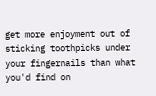get more enjoyment out of sticking toothpicks under your fingernails than what you'd find on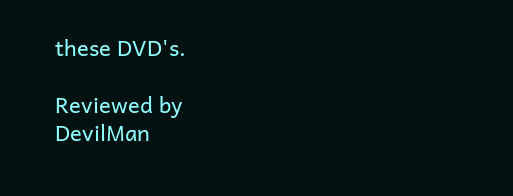these DVD's.

Reviewed by DevilMan